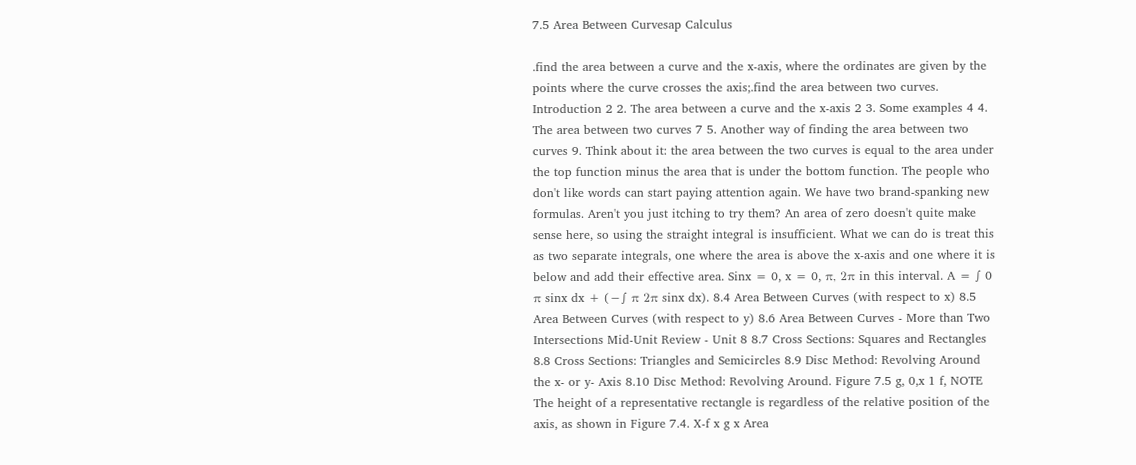7.5 Area Between Curvesap Calculus

.find the area between a curve and the x-axis, where the ordinates are given by the points where the curve crosses the axis;.find the area between two curves. Introduction 2 2. The area between a curve and the x-axis 2 3. Some examples 4 4. The area between two curves 7 5. Another way of finding the area between two curves 9. Think about it: the area between the two curves is equal to the area under the top function minus the area that is under the bottom function. The people who don't like words can start paying attention again. We have two brand-spanking new formulas. Aren't you just itching to try them? An area of zero doesn't quite make sense here, so using the straight integral is insufficient. What we can do is treat this as two separate integrals, one where the area is above the x-axis and one where it is below and add their effective area. Sinx = 0, x = 0, π, 2π in this interval. A = ∫ 0 π sinx dx + (−∫ π 2π sinx dx). 8.4 Area Between Curves (with respect to x) 8.5 Area Between Curves (with respect to y) 8.6 Area Between Curves - More than Two Intersections Mid-Unit Review - Unit 8 8.7 Cross Sections: Squares and Rectangles 8.8 Cross Sections: Triangles and Semicircles 8.9 Disc Method: Revolving Around the x- or y- Axis 8.10 Disc Method: Revolving Around. Figure 7.5 g, 0,x 1 f, NOTE The height of a representative rectangle is regardless of the relative position of the axis, as shown in Figure 7.4. X-f x g x Area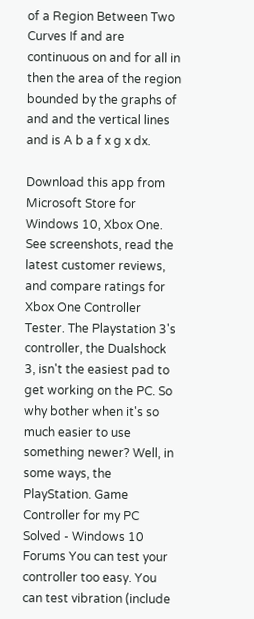of a Region Between Two Curves If and are continuous on and for all in then the area of the region bounded by the graphs of and and the vertical lines and is A b a f x g x dx.

Download this app from Microsoft Store for Windows 10, Xbox One. See screenshots, read the latest customer reviews, and compare ratings for Xbox One Controller Tester. The Playstation 3's controller, the Dualshock 3, isn't the easiest pad to get working on the PC. So why bother when it's so much easier to use something newer? Well, in some ways, the PlayStation. Game Controller for my PC Solved - Windows 10 Forums You can test your controller too easy. You can test vibration (include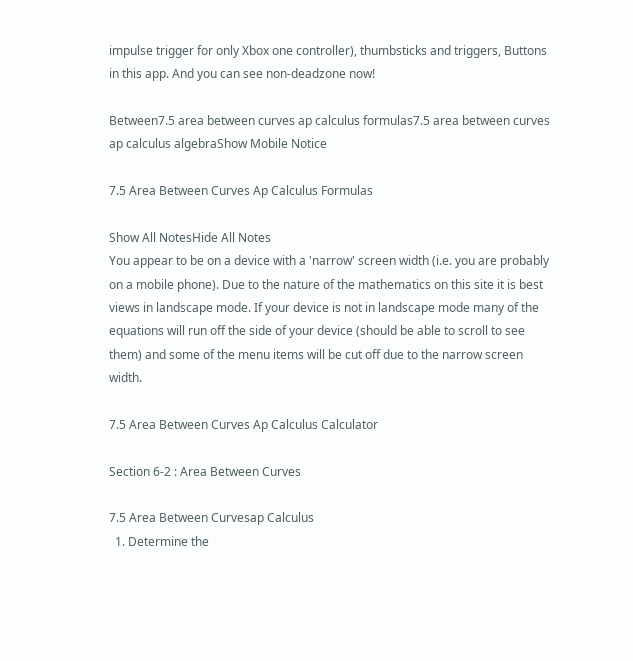impulse trigger for only Xbox one controller), thumbsticks and triggers, Buttons in this app. And you can see non-deadzone now!

Between7.5 area between curves ap calculus formulas7.5 area between curves ap calculus algebraShow Mobile Notice

7.5 Area Between Curves Ap Calculus Formulas

Show All NotesHide All Notes
You appear to be on a device with a 'narrow' screen width (i.e. you are probably on a mobile phone). Due to the nature of the mathematics on this site it is best views in landscape mode. If your device is not in landscape mode many of the equations will run off the side of your device (should be able to scroll to see them) and some of the menu items will be cut off due to the narrow screen width.

7.5 Area Between Curves Ap Calculus Calculator

Section 6-2 : Area Between Curves

7.5 Area Between Curvesap Calculus
  1. Determine the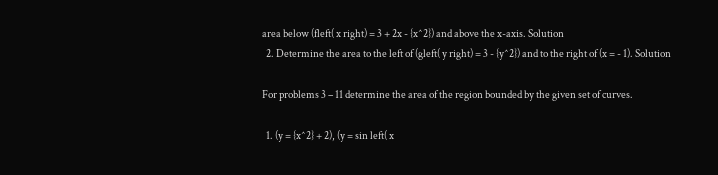area below (fleft( x right) = 3 + 2x - {x^2}) and above the x-axis. Solution
  2. Determine the area to the left of (gleft( y right) = 3 - {y^2}) and to the right of (x = - 1). Solution

For problems 3 – 11 determine the area of the region bounded by the given set of curves.

  1. (y = {x^2} + 2), (y = sin left( x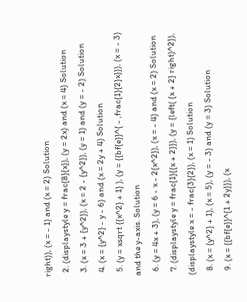right)), (x = - 1) and (x = 2) Solution
  2. (displaystyle y = frac{8}{x}), (y = 2x) and (x = 4) Solution
  3. (x = 3 + {y^2}), (x = 2 - {y^2}), (y = 1) and (y = - 2) Solution
  4. (x = {y^2} - y - 6) and (x = 2y + 4) Solution
  5. (y = xsqrt {{x^2} + 1} ), (y = {{bf{e}}^{ - ,frac{1}{2}x}}), (x = - 3) and the y-axis. Solution
  6. (y = 4x + 3), (y = 6 - x - 2{x^2}), (x = - 4) and (x = 2) Solution
  7. (displaystyle y = frac{1}{{x + 2}}), (y = {left( {x + 2} right)^2}), (displaystyle x = - frac{3}{2}), (x = 1) Solution
  8. (x = {y^2} + 1), (x = 5), (y = - 3) and (y = 3) Solution
  9. (x = {{bf{e}}^{1 + 2y}}), (x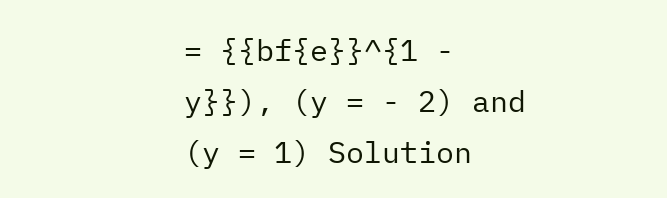= {{bf{e}}^{1 - y}}), (y = - 2) and (y = 1) Solution